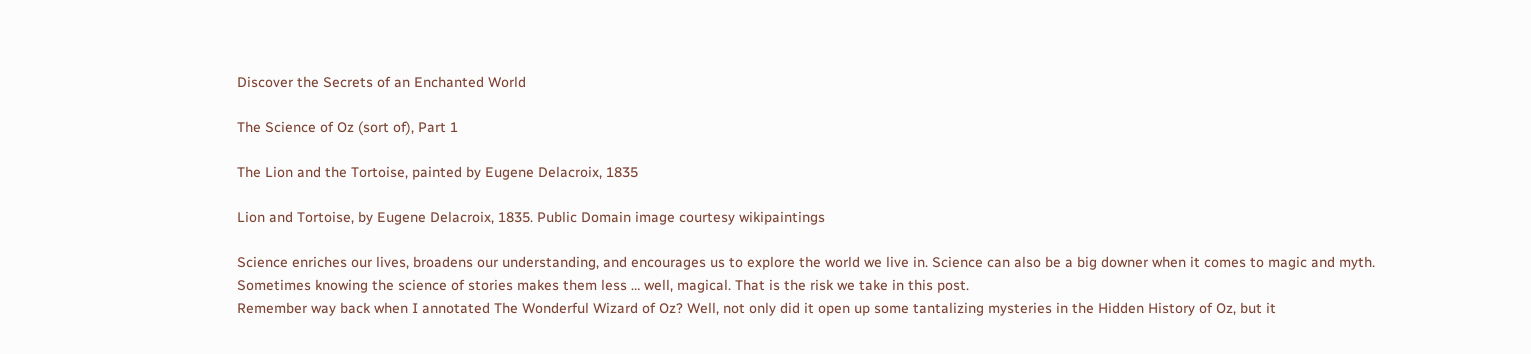Discover the Secrets of an Enchanted World

The Science of Oz (sort of), Part 1

The Lion and the Tortoise, painted by Eugene Delacroix, 1835

Lion and Tortoise, by Eugene Delacroix, 1835. Public Domain image courtesy wikipaintings

Science enriches our lives, broadens our understanding, and encourages us to explore the world we live in. Science can also be a big downer when it comes to magic and myth. Sometimes knowing the science of stories makes them less … well, magical. That is the risk we take in this post.
Remember way back when I annotated The Wonderful Wizard of Oz? Well, not only did it open up some tantalizing mysteries in the Hidden History of Oz, but it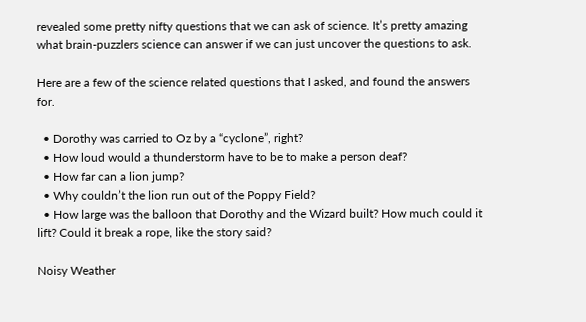revealed some pretty nifty questions that we can ask of science. It’s pretty amazing what brain-puzzlers science can answer if we can just uncover the questions to ask.

Here are a few of the science related questions that I asked, and found the answers for.

  • Dorothy was carried to Oz by a “cyclone”, right?
  • How loud would a thunderstorm have to be to make a person deaf?
  • How far can a lion jump?
  • Why couldn’t the lion run out of the Poppy Field?
  • How large was the balloon that Dorothy and the Wizard built? How much could it lift? Could it break a rope, like the story said?

Noisy Weather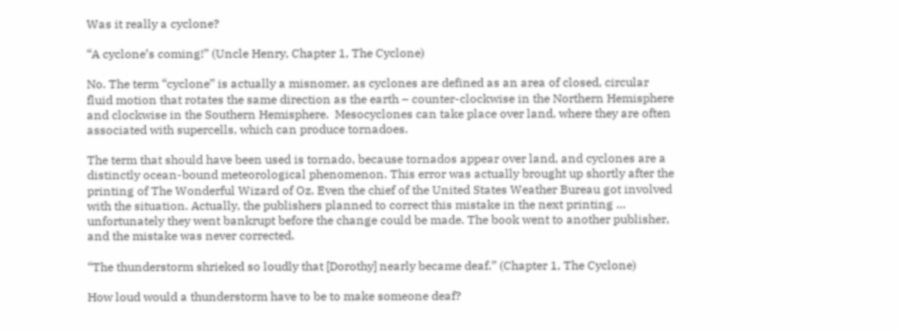Was it really a cyclone?

“A cyclone’s coming!” (Uncle Henry, Chapter 1, The Cyclone)

No. The term “cyclone” is actually a misnomer, as cyclones are defined as an area of closed, circular fluid motion that rotates the same direction as the earth – counter-clockwise in the Northern Hemisphere and clockwise in the Southern Hemisphere.  Mesocyclones can take place over land, where they are often associated with supercells, which can produce tornadoes.

The term that should have been used is tornado, because tornados appear over land, and cyclones are a distinctly ocean-bound meteorological phenomenon. This error was actually brought up shortly after the printing of The Wonderful Wizard of Oz. Even the chief of the United States Weather Bureau got involved with the situation. Actually, the publishers planned to correct this mistake in the next printing … unfortunately they went bankrupt before the change could be made. The book went to another publisher, and the mistake was never corrected.

“The thunderstorm shrieked so loudly that [Dorothy] nearly became deaf.” (Chapter 1, The Cyclone)

How loud would a thunderstorm have to be to make someone deaf?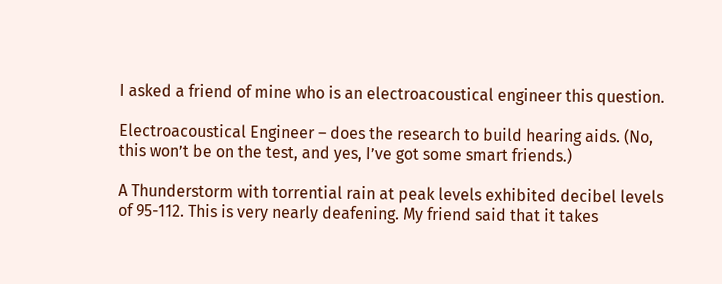I asked a friend of mine who is an electroacoustical engineer this question.

Electroacoustical Engineer – does the research to build hearing aids. (No, this won’t be on the test, and yes, I’ve got some smart friends.)

A Thunderstorm with torrential rain at peak levels exhibited decibel levels of 95-112. This is very nearly deafening. My friend said that it takes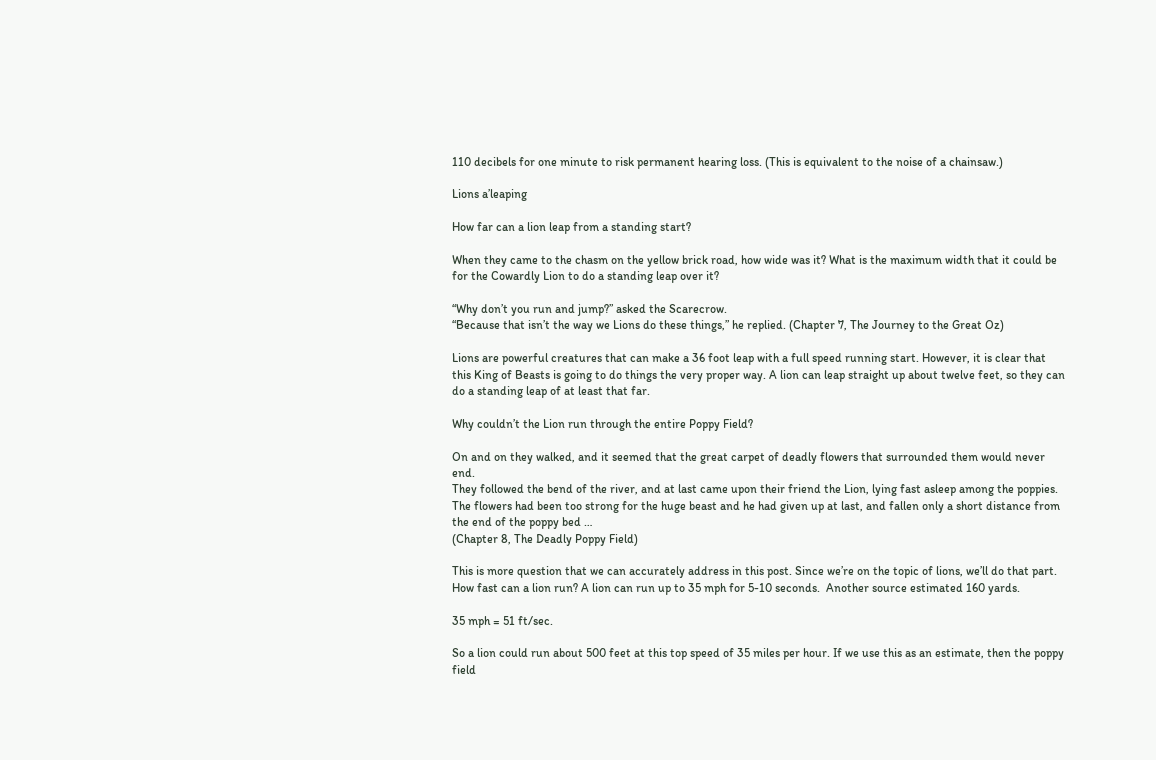110 decibels for one minute to risk permanent hearing loss. (This is equivalent to the noise of a chainsaw.)

Lions a’leaping

How far can a lion leap from a standing start?

When they came to the chasm on the yellow brick road, how wide was it? What is the maximum width that it could be for the Cowardly Lion to do a standing leap over it?

“Why don’t you run and jump?” asked the Scarecrow.
“Because that isn’t the way we Lions do these things,” he replied. (Chapter 7, The Journey to the Great Oz)

Lions are powerful creatures that can make a 36 foot leap with a full speed running start. However, it is clear that this King of Beasts is going to do things the very proper way. A lion can leap straight up about twelve feet, so they can do a standing leap of at least that far.

Why couldn’t the Lion run through the entire Poppy Field?

On and on they walked, and it seemed that the great carpet of deadly flowers that surrounded them would never end.
They followed the bend of the river, and at last came upon their friend the Lion, lying fast asleep among the poppies. The flowers had been too strong for the huge beast and he had given up at last, and fallen only a short distance from the end of the poppy bed …
(Chapter 8, The Deadly Poppy Field)

This is more question that we can accurately address in this post. Since we’re on the topic of lions, we’ll do that part. How fast can a lion run? A lion can run up to 35 mph for 5-10 seconds.  Another source estimated 160 yards.

35 mph = 51 ft/sec.

So a lion could run about 500 feet at this top speed of 35 miles per hour. If we use this as an estimate, then the poppy field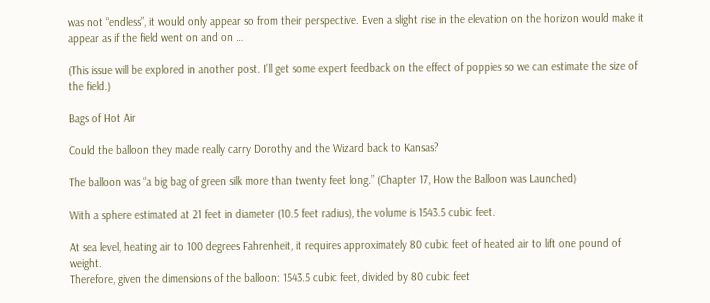was not “endless”, it would only appear so from their perspective. Even a slight rise in the elevation on the horizon would make it appear as if the field went on and on …

(This issue will be explored in another post. I’ll get some expert feedback on the effect of poppies so we can estimate the size of the field.)

Bags of Hot Air

Could the balloon they made really carry Dorothy and the Wizard back to Kansas?

The balloon was “a big bag of green silk more than twenty feet long.” (Chapter 17, How the Balloon was Launched)

With a sphere estimated at 21 feet in diameter (10.5 feet radius), the volume is 1543.5 cubic feet.

At sea level, heating air to 100 degrees Fahrenheit, it requires approximately 80 cubic feet of heated air to lift one pound of weight.
Therefore, given the dimensions of the balloon: 1543.5 cubic feet, divided by 80 cubic feet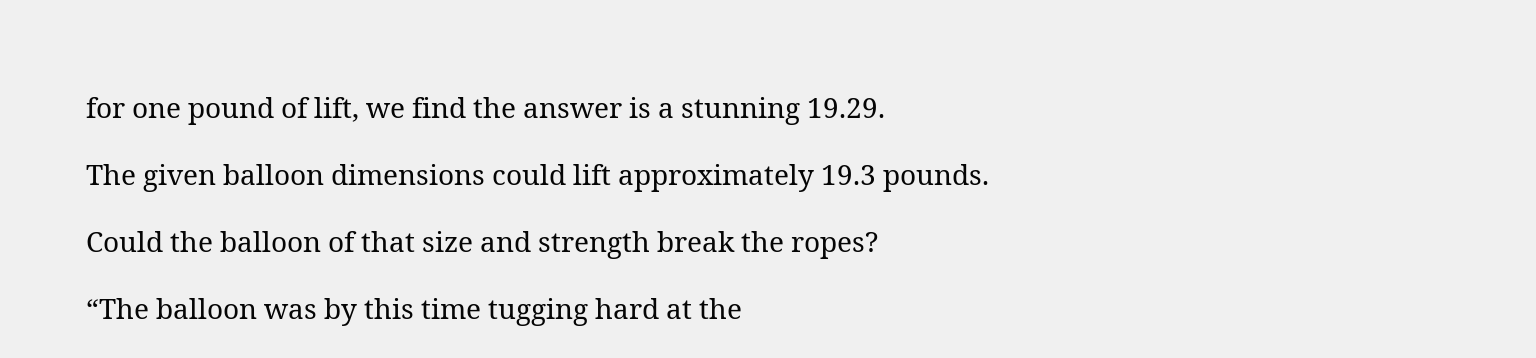for one pound of lift, we find the answer is a stunning 19.29.

The given balloon dimensions could lift approximately 19.3 pounds.

Could the balloon of that size and strength break the ropes?

“The balloon was by this time tugging hard at the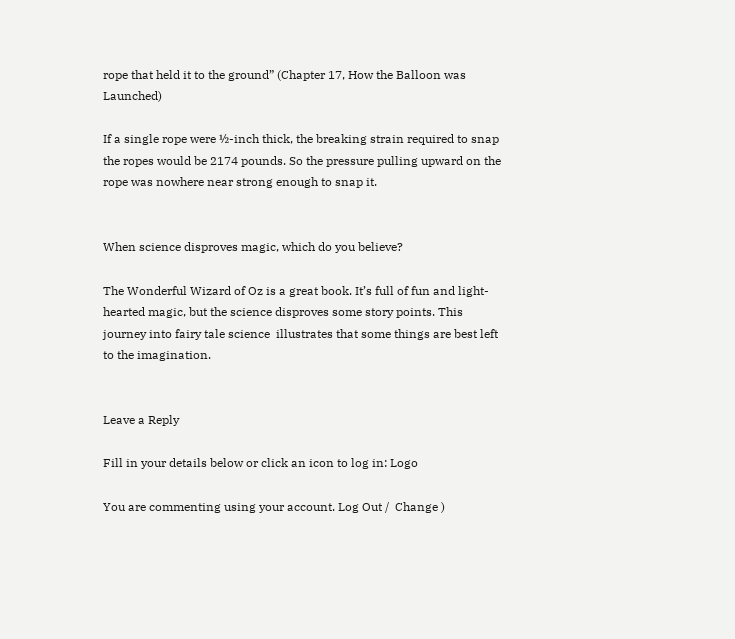rope that held it to the ground” (Chapter 17, How the Balloon was Launched)

If a single rope were ½-inch thick, the breaking strain required to snap the ropes would be 2174 pounds. So the pressure pulling upward on the rope was nowhere near strong enough to snap it.


When science disproves magic, which do you believe?

The Wonderful Wizard of Oz is a great book. It’s full of fun and light-hearted magic, but the science disproves some story points. This journey into fairy tale science  illustrates that some things are best left to the imagination.


Leave a Reply

Fill in your details below or click an icon to log in: Logo

You are commenting using your account. Log Out /  Change )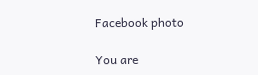Facebook photo

You are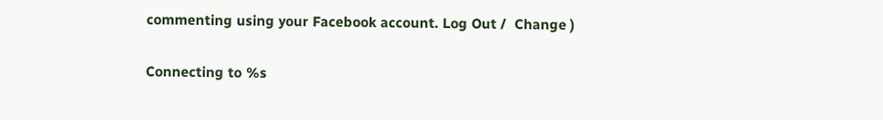commenting using your Facebook account. Log Out /  Change )

Connecting to %s